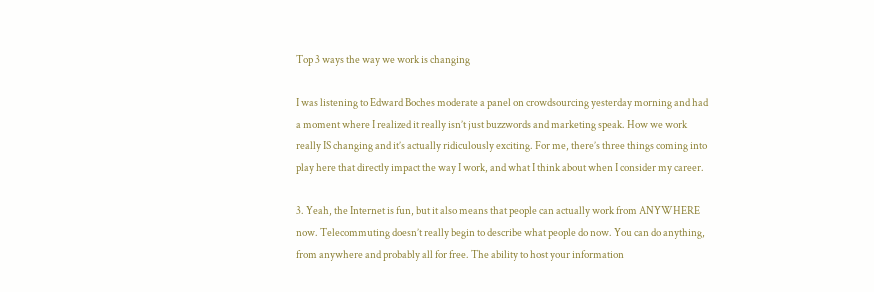Top 3 ways the way we work is changing

I was listening to Edward Boches moderate a panel on crowdsourcing yesterday morning and had a moment where I realized it really isn’t just buzzwords and marketing speak. How we work really IS changing and it’s actually ridiculously exciting. For me, there’s three things coming into play here that directly impact the way I work, and what I think about when I consider my career.

3. Yeah, the Internet is fun, but it also means that people can actually work from ANYWHERE now. Telecommuting doesn’t really begin to describe what people do now. You can do anything, from anywhere and probably all for free. The ability to host your information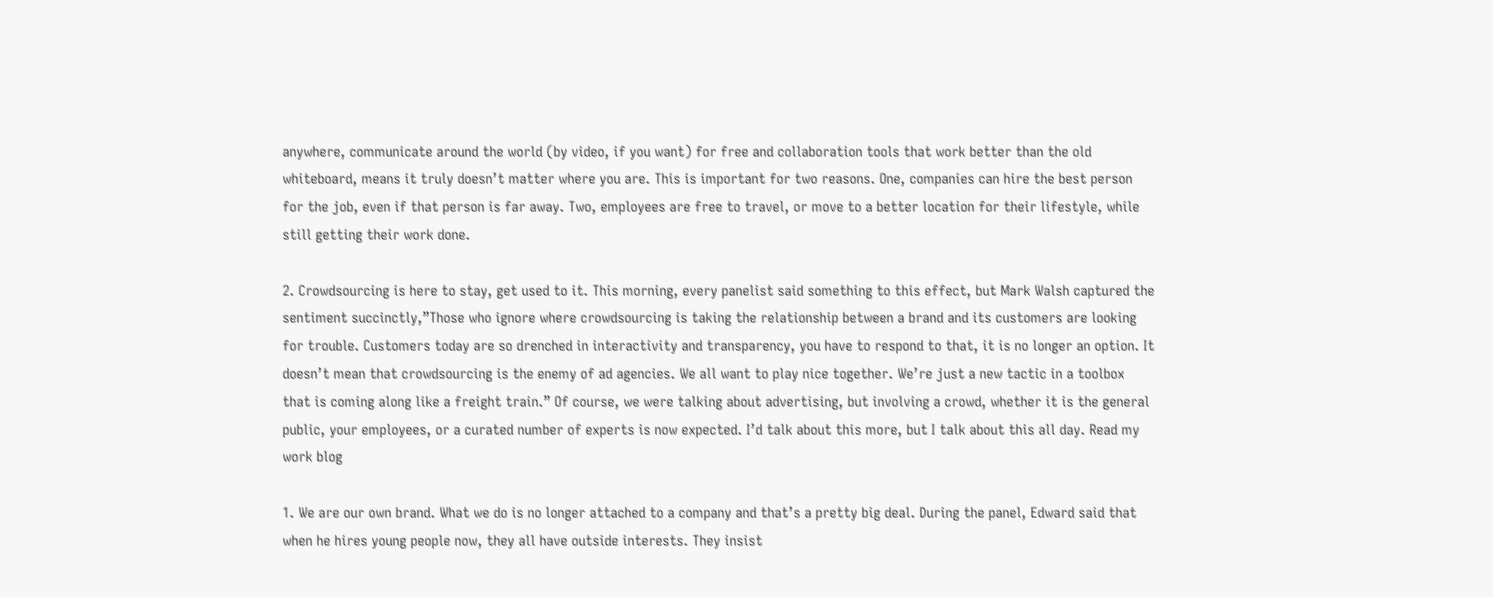anywhere, communicate around the world (by video, if you want) for free and collaboration tools that work better than the old whiteboard, means it truly doesn’t matter where you are. This is important for two reasons. One, companies can hire the best person for the job, even if that person is far away. Two, employees are free to travel, or move to a better location for their lifestyle, while still getting their work done.

2. Crowdsourcing is here to stay, get used to it. This morning, every panelist said something to this effect, but Mark Walsh captured the sentiment succinctly,”Those who ignore where crowdsourcing is taking the relationship between a brand and its customers are looking for trouble. Customers today are so drenched in interactivity and transparency, you have to respond to that, it is no longer an option. It doesn’t mean that crowdsourcing is the enemy of ad agencies. We all want to play nice together. We’re just a new tactic in a toolbox that is coming along like a freight train.” Of course, we were talking about advertising, but involving a crowd, whether it is the general public, your employees, or a curated number of experts is now expected. I’d talk about this more, but I talk about this all day. Read my work blog

1. We are our own brand. What we do is no longer attached to a company and that’s a pretty big deal. During the panel, Edward said that when he hires young people now, they all have outside interests. They insist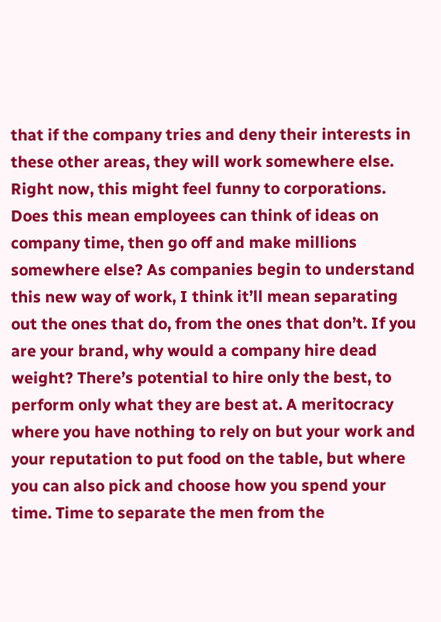that if the company tries and deny their interests in these other areas, they will work somewhere else. Right now, this might feel funny to corporations. Does this mean employees can think of ideas on company time, then go off and make millions somewhere else? As companies begin to understand this new way of work, I think it’ll mean separating out the ones that do, from the ones that don’t. If you are your brand, why would a company hire dead weight? There’s potential to hire only the best, to perform only what they are best at. A meritocracy where you have nothing to rely on but your work and your reputation to put food on the table, but where you can also pick and choose how you spend your time. Time to separate the men from the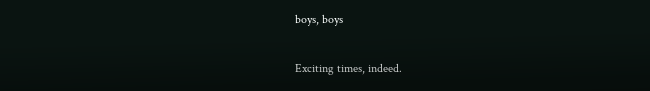boys, boys

Exciting times, indeed.